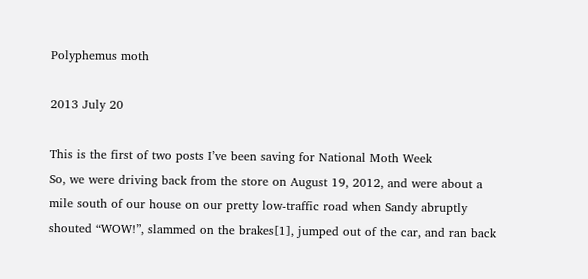Polyphemus moth

2013 July 20

This is the first of two posts I’ve been saving for National Moth Week
So, we were driving back from the store on August 19, 2012, and were about a mile south of our house on our pretty low-traffic road when Sandy abruptly shouted “WOW!”, slammed on the brakes[1], jumped out of the car, and ran back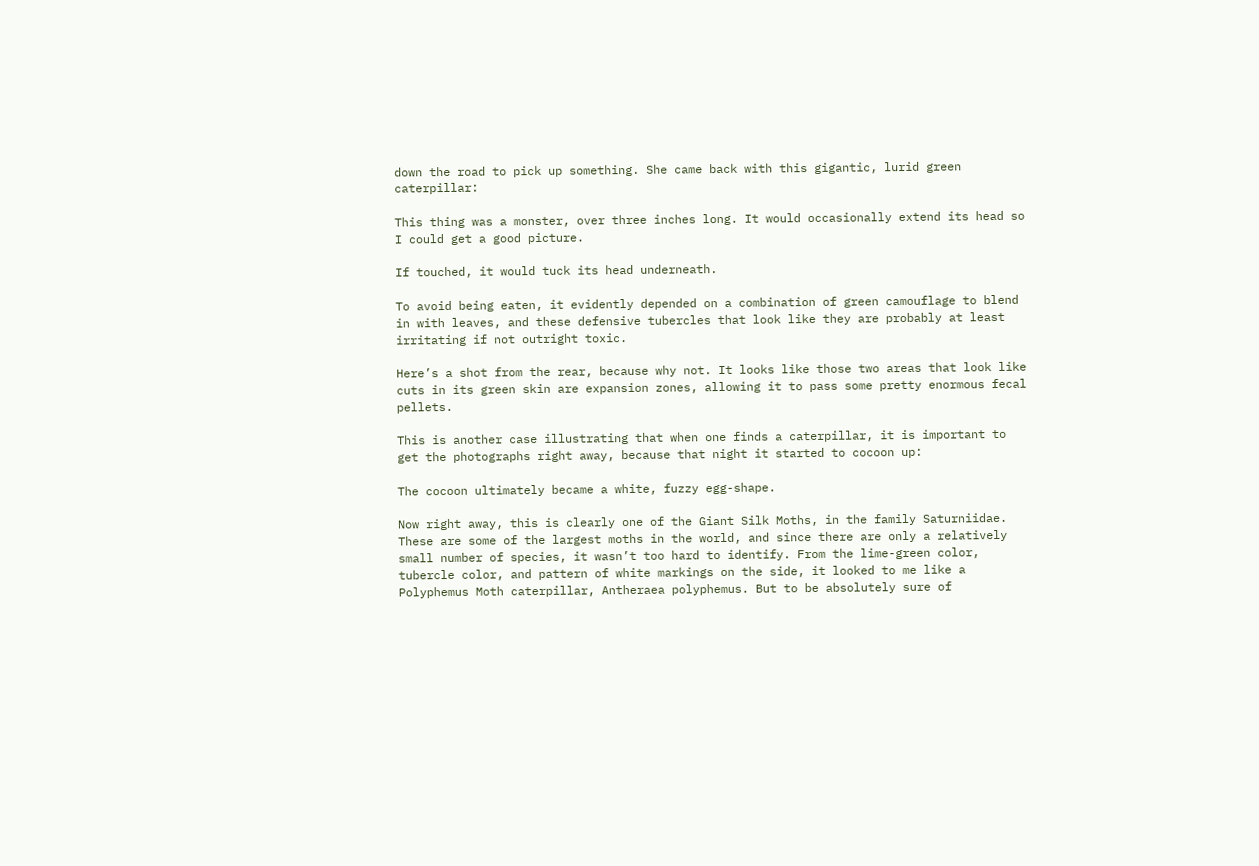down the road to pick up something. She came back with this gigantic, lurid green caterpillar:

This thing was a monster, over three inches long. It would occasionally extend its head so I could get a good picture.

If touched, it would tuck its head underneath.

To avoid being eaten, it evidently depended on a combination of green camouflage to blend in with leaves, and these defensive tubercles that look like they are probably at least irritating if not outright toxic.

Here’s a shot from the rear, because why not. It looks like those two areas that look like cuts in its green skin are expansion zones, allowing it to pass some pretty enormous fecal pellets.

This is another case illustrating that when one finds a caterpillar, it is important to get the photographs right away, because that night it started to cocoon up:

The cocoon ultimately became a white, fuzzy egg-shape.

Now right away, this is clearly one of the Giant Silk Moths, in the family Saturniidae. These are some of the largest moths in the world, and since there are only a relatively small number of species, it wasn’t too hard to identify. From the lime-green color, tubercle color, and pattern of white markings on the side, it looked to me like a Polyphemus Moth caterpillar, Antheraea polyphemus. But to be absolutely sure of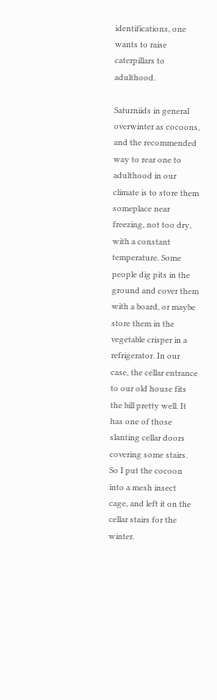identifications, one wants to raise caterpillars to adulthood.

Saturniids in general overwinter as cocoons, and the recommended way to rear one to adulthood in our climate is to store them someplace near freezing, not too dry, with a constant temperature. Some people dig pits in the ground and cover them with a board, or maybe store them in the vegetable crisper in a refrigerator. In our case, the cellar entrance to our old house fits the bill pretty well. It has one of those slanting cellar doors covering some stairs. So I put the cocoon into a mesh insect cage, and left it on the cellar stairs for the winter.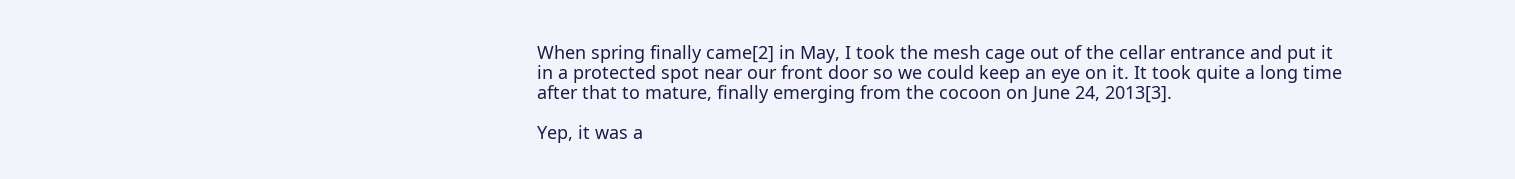When spring finally came[2] in May, I took the mesh cage out of the cellar entrance and put it in a protected spot near our front door so we could keep an eye on it. It took quite a long time after that to mature, finally emerging from the cocoon on June 24, 2013[3].

Yep, it was a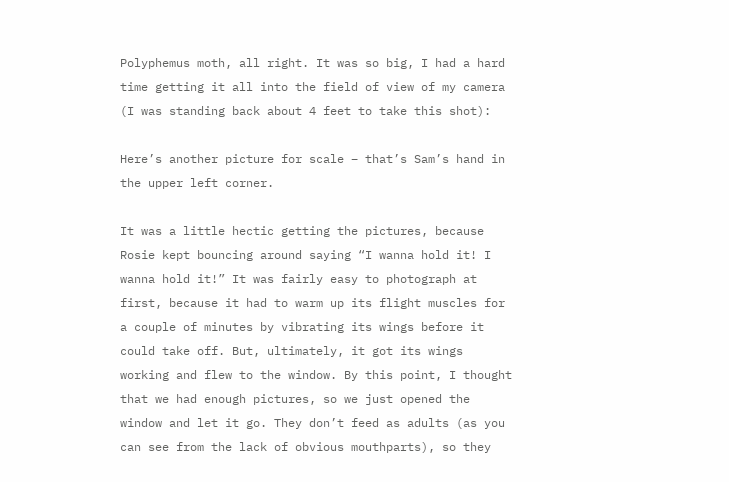Polyphemus moth, all right. It was so big, I had a hard time getting it all into the field of view of my camera (I was standing back about 4 feet to take this shot):

Here’s another picture for scale – that’s Sam’s hand in the upper left corner.

It was a little hectic getting the pictures, because Rosie kept bouncing around saying “I wanna hold it! I wanna hold it!” It was fairly easy to photograph at first, because it had to warm up its flight muscles for a couple of minutes by vibrating its wings before it could take off. But, ultimately, it got its wings working and flew to the window. By this point, I thought that we had enough pictures, so we just opened the window and let it go. They don’t feed as adults (as you can see from the lack of obvious mouthparts), so they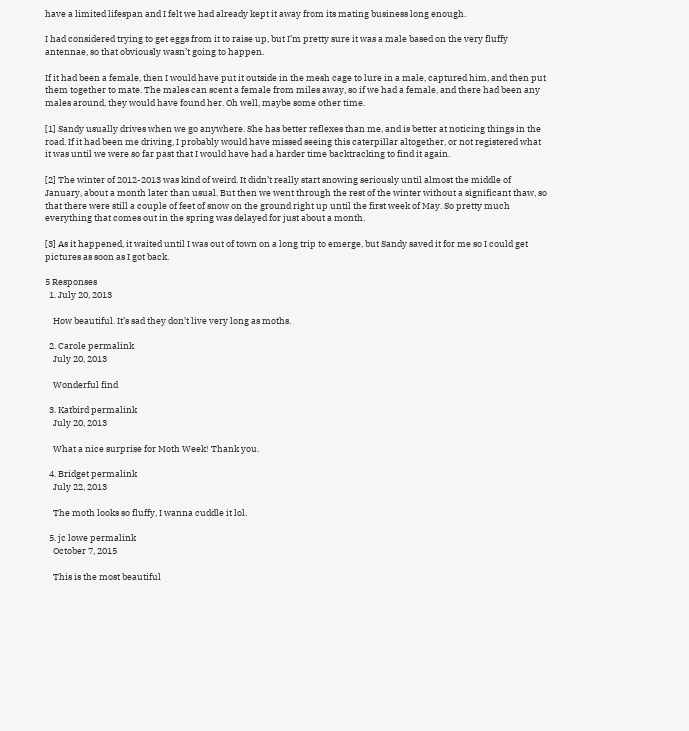have a limited lifespan and I felt we had already kept it away from its mating business long enough.

I had considered trying to get eggs from it to raise up, but I’m pretty sure it was a male based on the very fluffy antennae, so that obviously wasn’t going to happen.

If it had been a female, then I would have put it outside in the mesh cage to lure in a male, captured him, and then put them together to mate. The males can scent a female from miles away, so if we had a female, and there had been any males around, they would have found her. Oh well, maybe some other time.

[1] Sandy usually drives when we go anywhere. She has better reflexes than me, and is better at noticing things in the road. If it had been me driving, I probably would have missed seeing this caterpillar altogether, or not registered what it was until we were so far past that I would have had a harder time backtracking to find it again.

[2] The winter of 2012-2013 was kind of weird. It didn’t really start snowing seriously until almost the middle of January, about a month later than usual. But then we went through the rest of the winter without a significant thaw, so that there were still a couple of feet of snow on the ground right up until the first week of May. So pretty much everything that comes out in the spring was delayed for just about a month.

[3] As it happened, it waited until I was out of town on a long trip to emerge, but Sandy saved it for me so I could get pictures as soon as I got back.

5 Responses
  1. July 20, 2013

    How beautiful. It’s sad they don’t live very long as moths.

  2. Carole permalink
    July 20, 2013

    Wonderful find

  3. Katbird permalink
    July 20, 2013

    What a nice surprise for Moth Week! Thank you.

  4. Bridget permalink
    July 22, 2013

    The moth looks so fluffy, I wanna cuddle it lol.

  5. jc lowe permalink
    October 7, 2015

    This is the most beautiful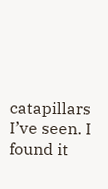catapillars I’ve seen. I found it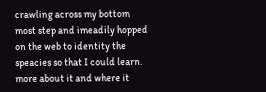crawling across my bottom most step and imeadily hopped on the web to identity the speacies so that I could learn. more about it and where it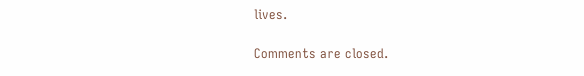lives.

Comments are closed.